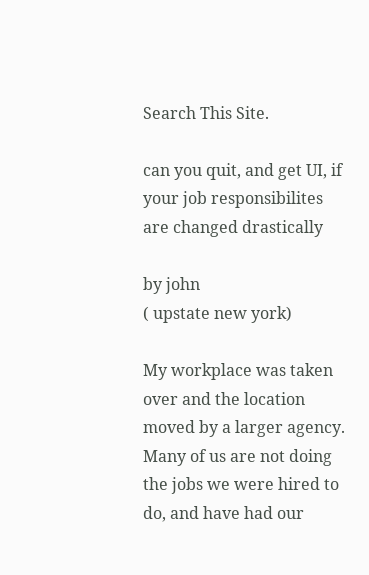Search This Site.

can you quit, and get UI, if your job responsibilites are changed drastically

by john
( upstate new york)

My workplace was taken over and the location moved by a larger agency. Many of us are not doing the jobs we were hired to do, and have had our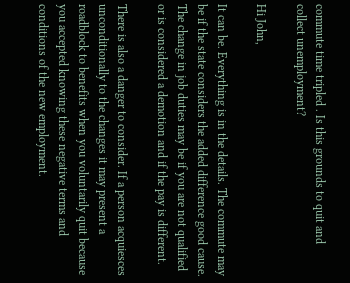commute time tripled . Is this grounds to quit and collect unemployment?

Hi John,

It can be. Everything is in the details. The commute may be if the state considers the added difference good cause. The change in job duties may be if you are not qualified or is considered a demotion and if the pay is different.

There is also a danger to consider. If a person acquiesces unconditionally to the changes it may present a roadblock to benefits when you voluntarily quit because you accepted knowing these negative terms and conditions of the new employment.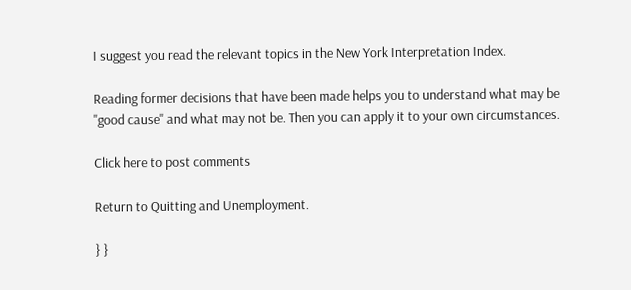I suggest you read the relevant topics in the New York Interpretation Index.

Reading former decisions that have been made helps you to understand what may be "good cause" and what may not be. Then you can apply it to your own circumstances.

Click here to post comments

Return to Quitting and Unemployment.

} }